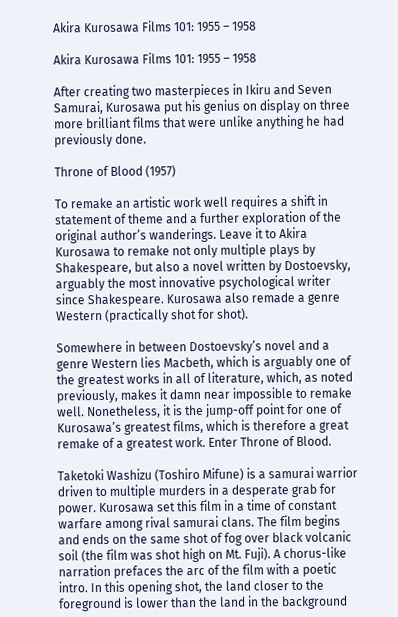Akira Kurosawa Films 101: 1955 – 1958

Akira Kurosawa Films 101: 1955 – 1958

After creating two masterpieces in Ikiru and Seven Samurai, Kurosawa put his genius on display on three more brilliant films that were unlike anything he had previously done.

Throne of Blood (1957)

To remake an artistic work well requires a shift in statement of theme and a further exploration of the original author’s wanderings. Leave it to Akira Kurosawa to remake not only multiple plays by Shakespeare, but also a novel written by Dostoevsky, arguably the most innovative psychological writer since Shakespeare. Kurosawa also remade a genre Western (practically shot for shot).

Somewhere in between Dostoevsky’s novel and a genre Western lies Macbeth, which is arguably one of the greatest works in all of literature, which, as noted previously, makes it damn near impossible to remake well. Nonetheless, it is the jump-off point for one of Kurosawa’s greatest films, which is therefore a great remake of a greatest work. Enter Throne of Blood.

Taketoki Washizu (Toshiro Mifune) is a samurai warrior driven to multiple murders in a desperate grab for power. Kurosawa set this film in a time of constant warfare among rival samurai clans. The film begins and ends on the same shot of fog over black volcanic soil (the film was shot high on Mt. Fuji). A chorus-like narration prefaces the arc of the film with a poetic intro. In this opening shot, the land closer to the foreground is lower than the land in the background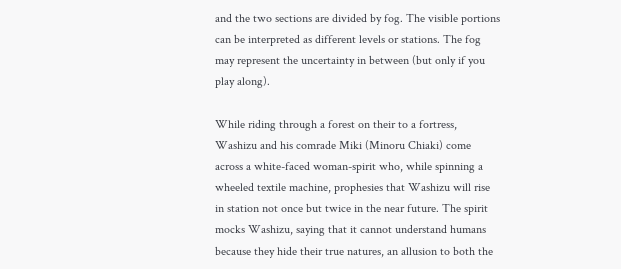and the two sections are divided by fog. The visible portions can be interpreted as different levels or stations. The fog may represent the uncertainty in between (but only if you play along).

While riding through a forest on their to a fortress, Washizu and his comrade Miki (Minoru Chiaki) come across a white-faced woman-spirit who, while spinning a wheeled textile machine, prophesies that Washizu will rise in station not once but twice in the near future. The spirit mocks Washizu, saying that it cannot understand humans because they hide their true natures, an allusion to both the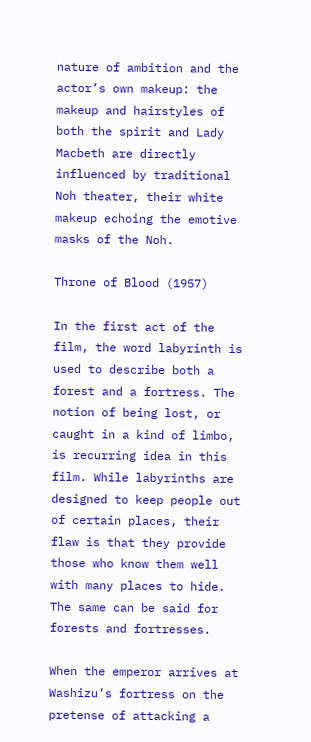nature of ambition and the actor’s own makeup: the makeup and hairstyles of both the spirit and Lady Macbeth are directly influenced by traditional Noh theater, their white makeup echoing the emotive masks of the Noh.

Throne of Blood (1957)

In the first act of the film, the word labyrinth is used to describe both a forest and a fortress. The notion of being lost, or caught in a kind of limbo, is recurring idea in this film. While labyrinths are designed to keep people out of certain places, their flaw is that they provide those who know them well with many places to hide. The same can be said for forests and fortresses.

When the emperor arrives at Washizu’s fortress on the pretense of attacking a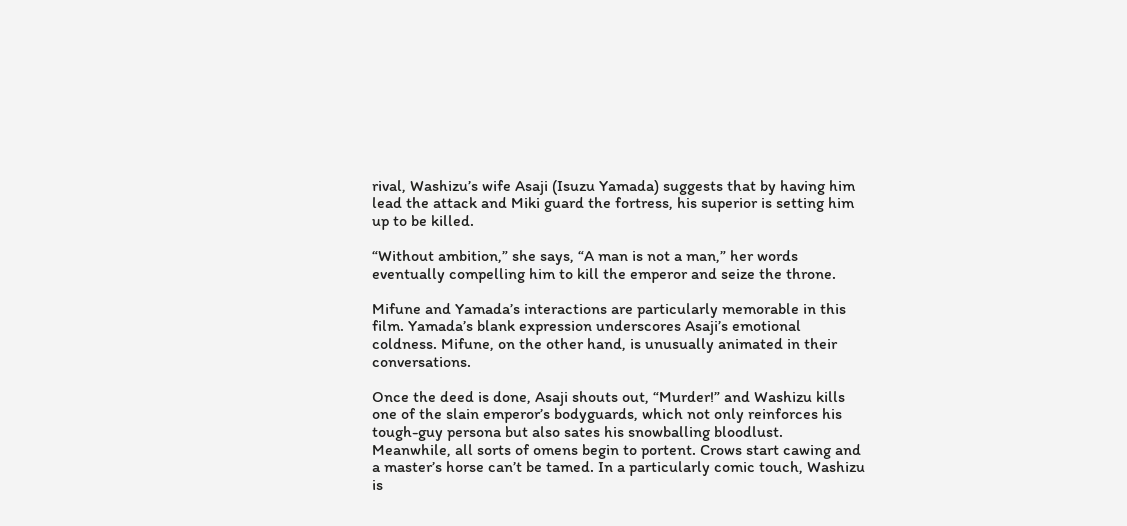rival, Washizu’s wife Asaji (Isuzu Yamada) suggests that by having him lead the attack and Miki guard the fortress, his superior is setting him up to be killed.

“Without ambition,” she says, “A man is not a man,” her words eventually compelling him to kill the emperor and seize the throne.

Mifune and Yamada’s interactions are particularly memorable in this film. Yamada’s blank expression underscores Asaji’s emotional coldness. Mifune, on the other hand, is unusually animated in their conversations.

Once the deed is done, Asaji shouts out, “Murder!” and Washizu kills one of the slain emperor’s bodyguards, which not only reinforces his tough-guy persona but also sates his snowballing bloodlust. Meanwhile, all sorts of omens begin to portent. Crows start cawing and a master’s horse can’t be tamed. In a particularly comic touch, Washizu is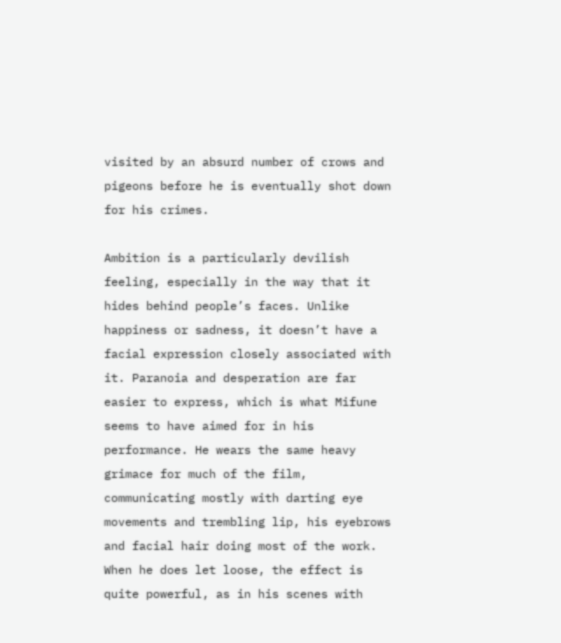visited by an absurd number of crows and pigeons before he is eventually shot down for his crimes.

Ambition is a particularly devilish feeling, especially in the way that it hides behind people’s faces. Unlike happiness or sadness, it doesn’t have a facial expression closely associated with it. Paranoia and desperation are far easier to express, which is what Mifune seems to have aimed for in his performance. He wears the same heavy grimace for much of the film, communicating mostly with darting eye movements and trembling lip, his eyebrows and facial hair doing most of the work. When he does let loose, the effect is quite powerful, as in his scenes with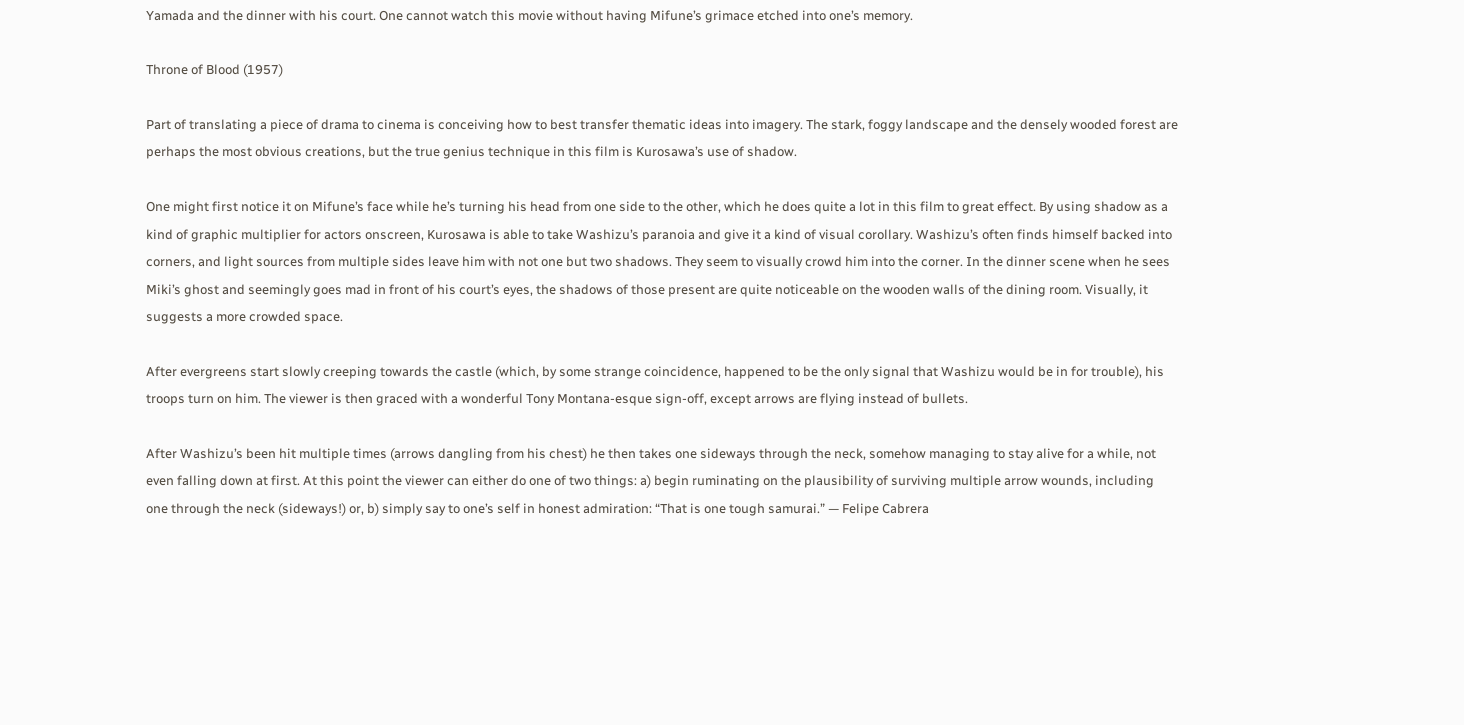Yamada and the dinner with his court. One cannot watch this movie without having Mifune’s grimace etched into one’s memory.

Throne of Blood (1957)

Part of translating a piece of drama to cinema is conceiving how to best transfer thematic ideas into imagery. The stark, foggy landscape and the densely wooded forest are perhaps the most obvious creations, but the true genius technique in this film is Kurosawa’s use of shadow.

One might first notice it on Mifune’s face while he’s turning his head from one side to the other, which he does quite a lot in this film to great effect. By using shadow as a kind of graphic multiplier for actors onscreen, Kurosawa is able to take Washizu’s paranoia and give it a kind of visual corollary. Washizu’s often finds himself backed into corners, and light sources from multiple sides leave him with not one but two shadows. They seem to visually crowd him into the corner. In the dinner scene when he sees Miki’s ghost and seemingly goes mad in front of his court’s eyes, the shadows of those present are quite noticeable on the wooden walls of the dining room. Visually, it suggests a more crowded space.

After evergreens start slowly creeping towards the castle (which, by some strange coincidence, happened to be the only signal that Washizu would be in for trouble), his troops turn on him. The viewer is then graced with a wonderful Tony Montana-esque sign-off, except arrows are flying instead of bullets.

After Washizu’s been hit multiple times (arrows dangling from his chest) he then takes one sideways through the neck, somehow managing to stay alive for a while, not even falling down at first. At this point the viewer can either do one of two things: a) begin ruminating on the plausibility of surviving multiple arrow wounds, including one through the neck (sideways!) or, b) simply say to one’s self in honest admiration: “That is one tough samurai.” — Felipe Cabrera